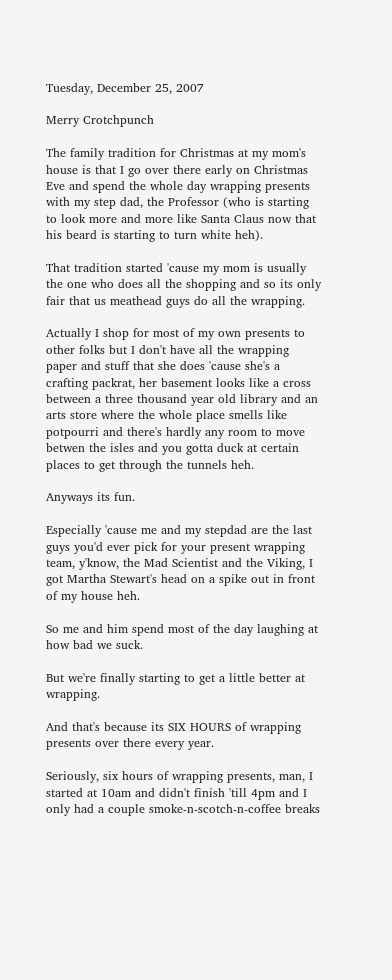Tuesday, December 25, 2007

Merry Crotchpunch

The family tradition for Christmas at my mom's house is that I go over there early on Christmas Eve and spend the whole day wrapping presents with my step dad, the Professor (who is starting to look more and more like Santa Claus now that his beard is starting to turn white heh).

That tradition started 'cause my mom is usually the one who does all the shopping and so its only fair that us meathead guys do all the wrapping.

Actually I shop for most of my own presents to other folks but I don't have all the wrapping paper and stuff that she does 'cause she's a crafting packrat, her basement looks like a cross between a three thousand year old library and an arts store where the whole place smells like potpourri and there's hardly any room to move betwen the isles and you gotta duck at certain places to get through the tunnels heh.

Anyways its fun.

Especially 'cause me and my stepdad are the last guys you'd ever pick for your present wrapping team, y'know, the Mad Scientist and the Viking, I got Martha Stewart's head on a spike out in front of my house heh.

So me and him spend most of the day laughing at how bad we suck.

But we're finally starting to get a little better at wrapping.

And that's because its SIX HOURS of wrapping presents over there every year.

Seriously, six hours of wrapping presents, man, I started at 10am and didn't finish 'till 4pm and I only had a couple smoke-n-scotch-n-coffee breaks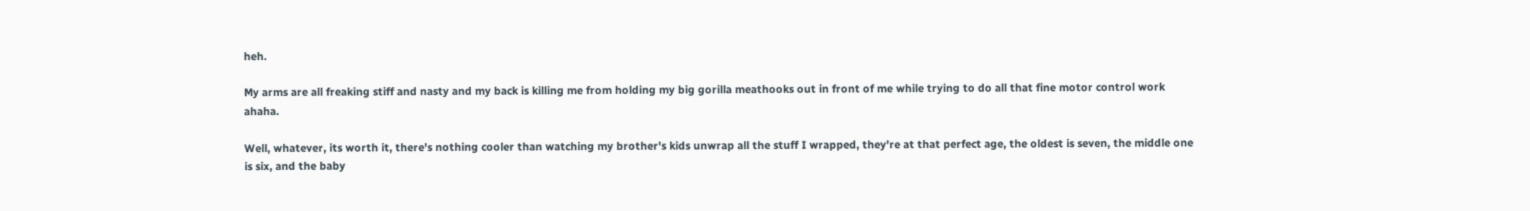heh.

My arms are all freaking stiff and nasty and my back is killing me from holding my big gorilla meathooks out in front of me while trying to do all that fine motor control work ahaha.

Well, whatever, its worth it, there's nothing cooler than watching my brother's kids unwrap all the stuff I wrapped, they're at that perfect age, the oldest is seven, the middle one is six, and the baby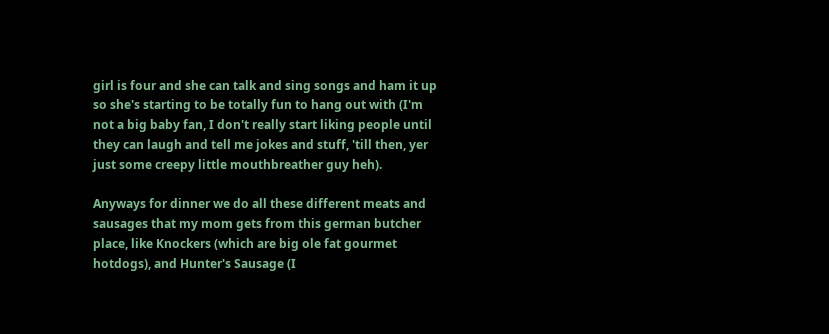girl is four and she can talk and sing songs and ham it up so she's starting to be totally fun to hang out with (I'm not a big baby fan, I don't really start liking people until they can laugh and tell me jokes and stuff, 'till then, yer just some creepy little mouthbreather guy heh).

Anyways for dinner we do all these different meats and sausages that my mom gets from this german butcher place, like Knockers (which are big ole fat gourmet hotdogs), and Hunter's Sausage (I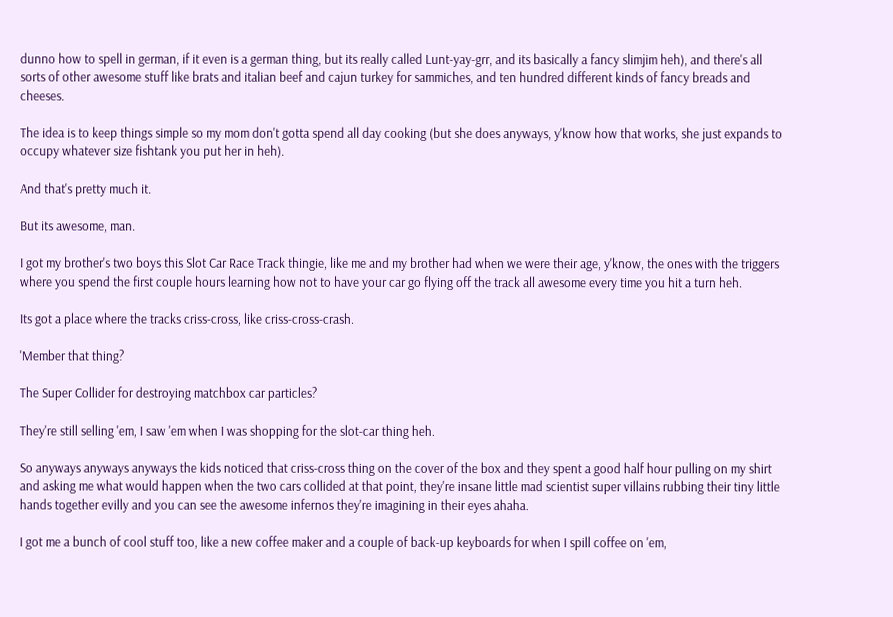dunno how to spell in german, if it even is a german thing, but its really called Lunt-yay-grr, and its basically a fancy slimjim heh), and there's all sorts of other awesome stuff like brats and italian beef and cajun turkey for sammiches, and ten hundred different kinds of fancy breads and cheeses.

The idea is to keep things simple so my mom don't gotta spend all day cooking (but she does anyways, y'know how that works, she just expands to occupy whatever size fishtank you put her in heh).

And that's pretty much it.

But its awesome, man.

I got my brother's two boys this Slot Car Race Track thingie, like me and my brother had when we were their age, y'know, the ones with the triggers where you spend the first couple hours learning how not to have your car go flying off the track all awesome every time you hit a turn heh.

Its got a place where the tracks criss-cross, like criss-cross-crash.

'Member that thing?

The Super Collider for destroying matchbox car particles?

They're still selling 'em, I saw 'em when I was shopping for the slot-car thing heh.

So anyways anyways anyways the kids noticed that criss-cross thing on the cover of the box and they spent a good half hour pulling on my shirt and asking me what would happen when the two cars collided at that point, they're insane little mad scientist super villains rubbing their tiny little hands together evilly and you can see the awesome infernos they're imagining in their eyes ahaha.

I got me a bunch of cool stuff too, like a new coffee maker and a couple of back-up keyboards for when I spill coffee on 'em,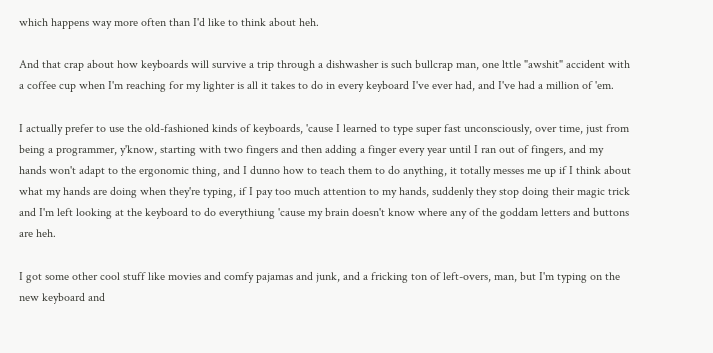which happens way more often than I'd like to think about heh.

And that crap about how keyboards will survive a trip through a dishwasher is such bullcrap man, one lttle "awshit" accident with a coffee cup when I'm reaching for my lighter is all it takes to do in every keyboard I've ever had, and I've had a million of 'em.

I actually prefer to use the old-fashioned kinds of keyboards, 'cause I learned to type super fast unconsciously, over time, just from being a programmer, y'know, starting with two fingers and then adding a finger every year until I ran out of fingers, and my hands won't adapt to the ergonomic thing, and I dunno how to teach them to do anything, it totally messes me up if I think about what my hands are doing when they're typing, if I pay too much attention to my hands, suddenly they stop doing their magic trick and I'm left looking at the keyboard to do everythiung 'cause my brain doesn't know where any of the goddam letters and buttons are heh.

I got some other cool stuff like movies and comfy pajamas and junk, and a fricking ton of left-overs, man, but I'm typing on the new keyboard and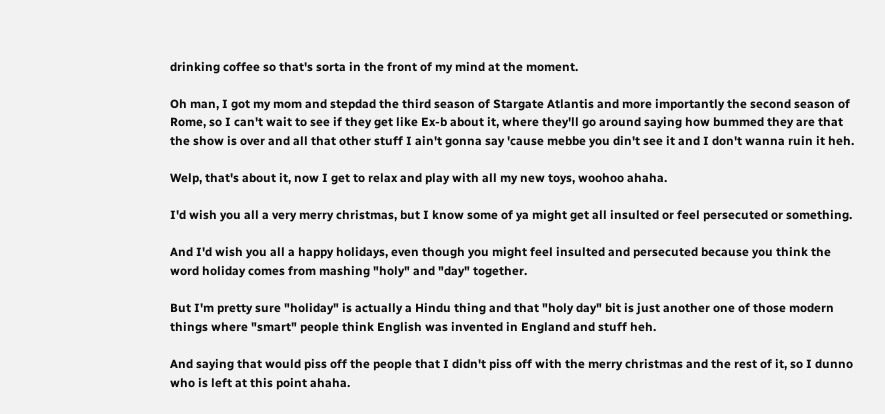drinking coffee so that's sorta in the front of my mind at the moment.

Oh man, I got my mom and stepdad the third season of Stargate Atlantis and more importantly the second season of Rome, so I can't wait to see if they get like Ex-b about it, where they'll go around saying how bummed they are that the show is over and all that other stuff I ain't gonna say 'cause mebbe you din't see it and I don't wanna ruin it heh.

Welp, that's about it, now I get to relax and play with all my new toys, woohoo ahaha.

I'd wish you all a very merry christmas, but I know some of ya might get all insulted or feel persecuted or something.

And I'd wish you all a happy holidays, even though you might feel insulted and persecuted because you think the word holiday comes from mashing "holy" and "day" together.

But I'm pretty sure "holiday" is actually a Hindu thing and that "holy day" bit is just another one of those modern things where "smart" people think English was invented in England and stuff heh.

And saying that would piss off the people that I didn't piss off with the merry christmas and the rest of it, so I dunno who is left at this point ahaha.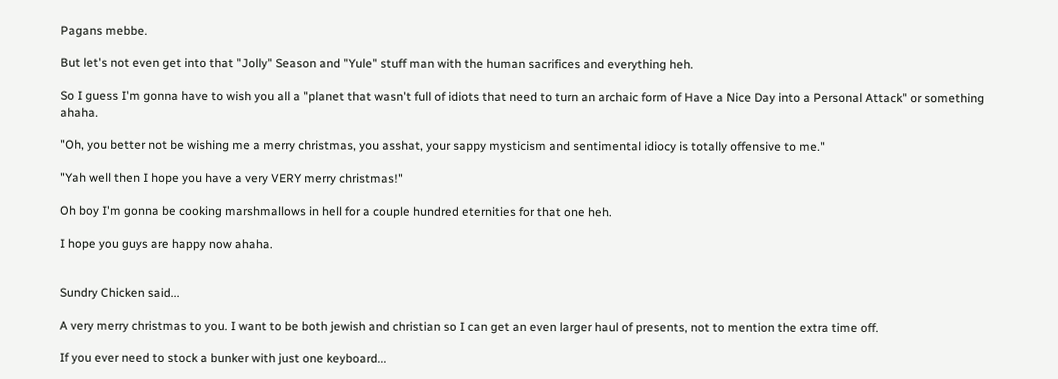Pagans mebbe.

But let's not even get into that "Jolly" Season and "Yule" stuff man with the human sacrifices and everything heh.

So I guess I'm gonna have to wish you all a "planet that wasn't full of idiots that need to turn an archaic form of Have a Nice Day into a Personal Attack" or something ahaha.

"Oh, you better not be wishing me a merry christmas, you asshat, your sappy mysticism and sentimental idiocy is totally offensive to me."

"Yah well then I hope you have a very VERY merry christmas!"

Oh boy I'm gonna be cooking marshmallows in hell for a couple hundred eternities for that one heh.

I hope you guys are happy now ahaha.


Sundry Chicken said...

A very merry christmas to you. I want to be both jewish and christian so I can get an even larger haul of presents, not to mention the extra time off.

If you ever need to stock a bunker with just one keyboard...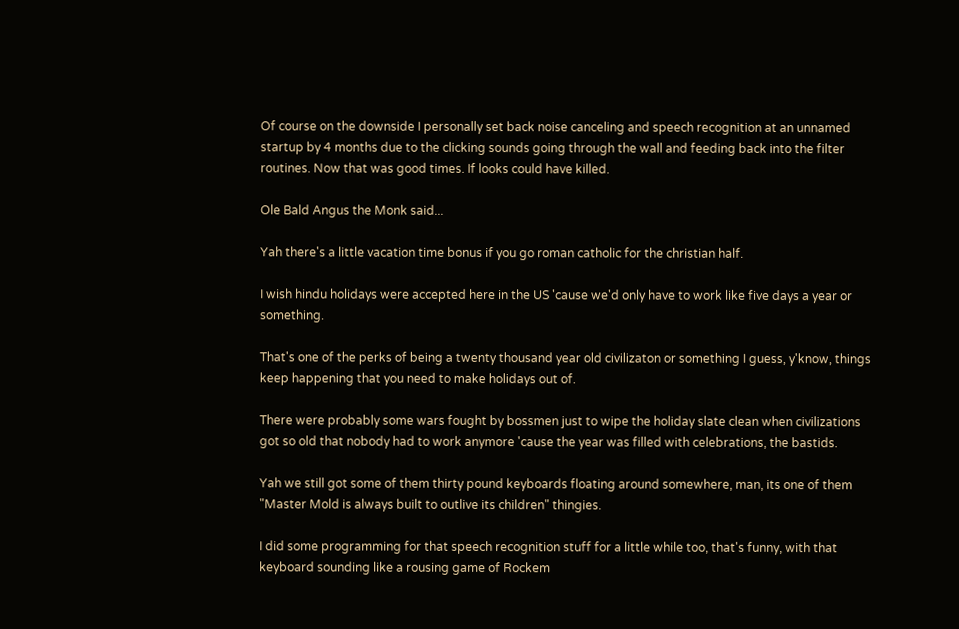Of course on the downside I personally set back noise canceling and speech recognition at an unnamed startup by 4 months due to the clicking sounds going through the wall and feeding back into the filter routines. Now that was good times. If looks could have killed.

Ole Bald Angus the Monk said...

Yah there's a little vacation time bonus if you go roman catholic for the christian half.

I wish hindu holidays were accepted here in the US 'cause we'd only have to work like five days a year or something.

That's one of the perks of being a twenty thousand year old civilizaton or something I guess, y'know, things keep happening that you need to make holidays out of.

There were probably some wars fought by bossmen just to wipe the holiday slate clean when civilizations got so old that nobody had to work anymore 'cause the year was filled with celebrations, the bastids.

Yah we still got some of them thirty pound keyboards floating around somewhere, man, its one of them "Master Mold is always built to outlive its children" thingies.

I did some programming for that speech recognition stuff for a little while too, that's funny, with that keyboard sounding like a rousing game of Rockem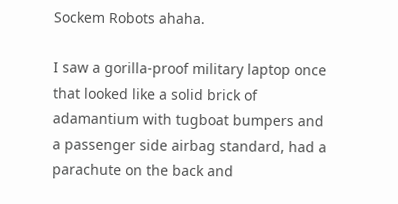Sockem Robots ahaha.

I saw a gorilla-proof military laptop once that looked like a solid brick of adamantium with tugboat bumpers and a passenger side airbag standard, had a parachute on the back and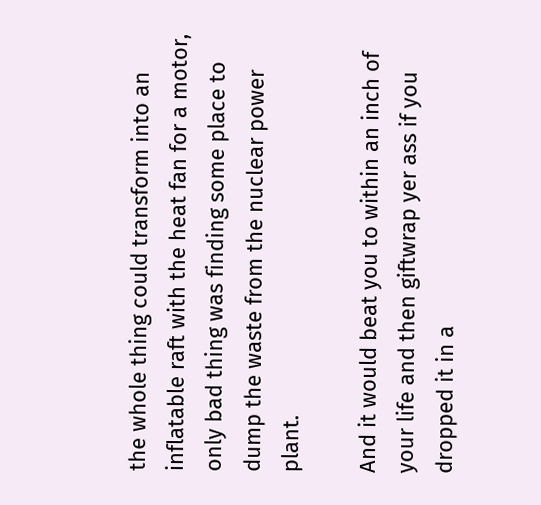the whole thing could transform into an inflatable raft with the heat fan for a motor, only bad thing was finding some place to dump the waste from the nuclear power plant.

And it would beat you to within an inch of your life and then giftwrap yer ass if you dropped it in a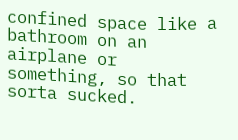confined space like a bathroom on an airplane or something, so that sorta sucked.